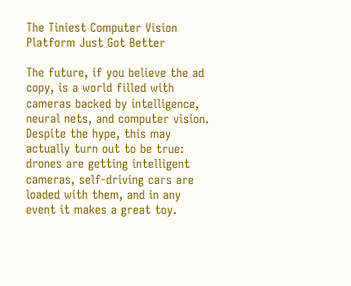The Tiniest Computer Vision Platform Just Got Better

The future, if you believe the ad copy, is a world filled with cameras backed by intelligence, neural nets, and computer vision. Despite the hype, this may actually turn out to be true: drones are getting intelligent cameras, self-driving cars are loaded with them, and in any event it makes a great toy.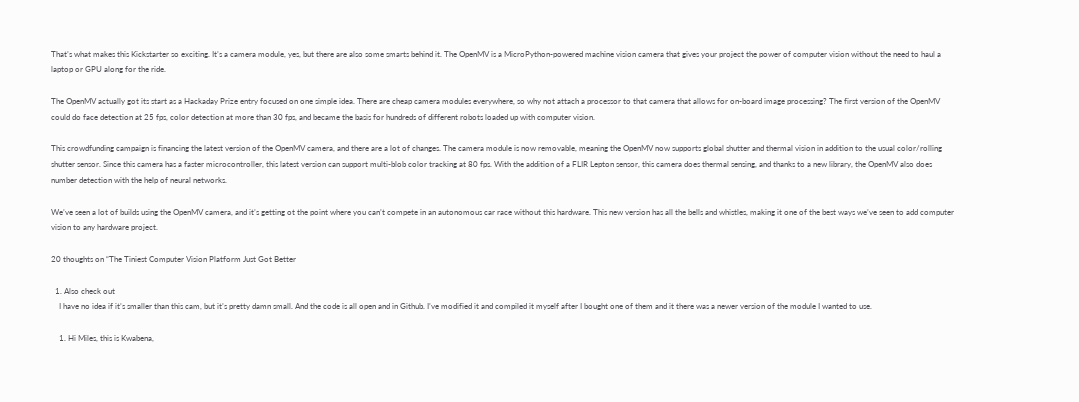That’s what makes this Kickstarter so exciting. It’s a camera module, yes, but there are also some smarts behind it. The OpenMV is a MicroPython-powered machine vision camera that gives your project the power of computer vision without the need to haul a laptop or GPU along for the ride.

The OpenMV actually got its start as a Hackaday Prize entry focused on one simple idea. There are cheap camera modules everywhere, so why not attach a processor to that camera that allows for on-board image processing? The first version of the OpenMV could do face detection at 25 fps, color detection at more than 30 fps, and became the basis for hundreds of different robots loaded up with computer vision.

This crowdfunding campaign is financing the latest version of the OpenMV camera, and there are a lot of changes. The camera module is now removable, meaning the OpenMV now supports global shutter and thermal vision in addition to the usual color/rolling shutter sensor. Since this camera has a faster microcontroller, this latest version can support multi-blob color tracking at 80 fps. With the addition of a FLIR Lepton sensor, this camera does thermal sensing, and thanks to a new library, the OpenMV also does number detection with the help of neural networks.

We’ve seen a lot of builds using the OpenMV camera, and it’s getting ot the point where you can’t compete in an autonomous car race without this hardware. This new version has all the bells and whistles, making it one of the best ways we’ve seen to add computer vision to any hardware project.

20 thoughts on “The Tiniest Computer Vision Platform Just Got Better

  1. Also check out
    I have no idea if it’s smaller than this cam, but it’s pretty damn small. And the code is all open and in Github. I’ve modified it and compiled it myself after I bought one of them and it there was a newer version of the module I wanted to use.

    1. Hi Miles, this is Kwabena,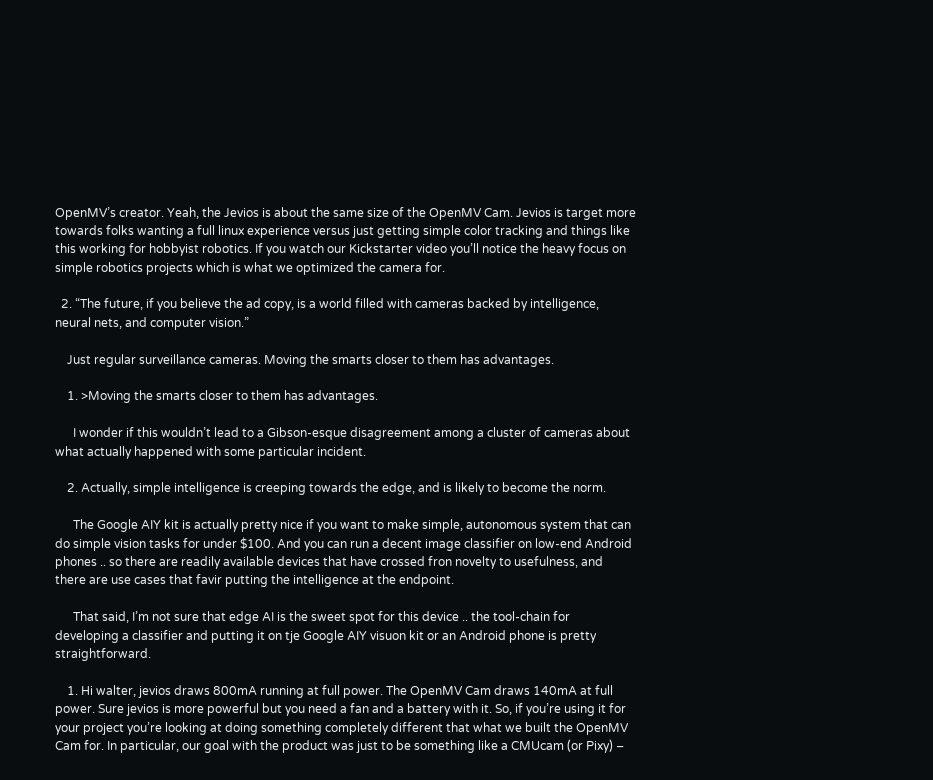OpenMV’s creator. Yeah, the Jevios is about the same size of the OpenMV Cam. Jevios is target more towards folks wanting a full linux experience versus just getting simple color tracking and things like this working for hobbyist robotics. If you watch our Kickstarter video you’ll notice the heavy focus on simple robotics projects which is what we optimized the camera for.

  2. “The future, if you believe the ad copy, is a world filled with cameras backed by intelligence, neural nets, and computer vision.”

    Just regular surveillance cameras. Moving the smarts closer to them has advantages.

    1. >Moving the smarts closer to them has advantages.

      I wonder if this wouldn’t lead to a Gibson-esque disagreement among a cluster of cameras about what actually happened with some particular incident.

    2. Actually, simple intelligence is creeping towards the edge, and is likely to become the norm.

      The Google AIY kit is actually pretty nice if you want to make simple, autonomous system that can do simple vision tasks for under $100. And you can run a decent image classifier on low-end Android phones .. so there are readily available devices that have crossed fron novelty to usefulness, and there are use cases that favir putting the intelligence at the endpoint.

      That said, I’m not sure that edge AI is the sweet spot for this device .. the tool-chain for developing a classifier and putting it on tje Google AIY visuon kit or an Android phone is pretty straightforward.

    1. Hi walter, jevios draws 800mA running at full power. The OpenMV Cam draws 140mA at full power. Sure jevios is more powerful but you need a fan and a battery with it. So, if you’re using it for your project you’re looking at doing something completely different that what we built the OpenMV Cam for. In particular, our goal with the product was just to be something like a CMUcam (or Pixy) –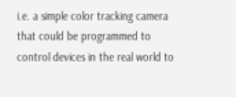i.e. a simple color tracking camera that could be programmed to control devices in the real world to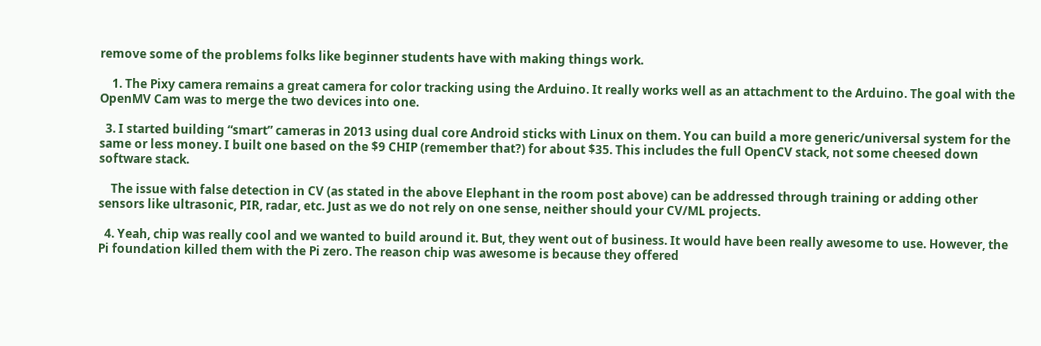remove some of the problems folks like beginner students have with making things work.

    1. The Pixy camera remains a great camera for color tracking using the Arduino. It really works well as an attachment to the Arduino. The goal with the OpenMV Cam was to merge the two devices into one.

  3. I started building “smart” cameras in 2013 using dual core Android sticks with Linux on them. You can build a more generic/universal system for the same or less money. I built one based on the $9 CHIP (remember that?) for about $35. This includes the full OpenCV stack, not some cheesed down software stack.

    The issue with false detection in CV (as stated in the above Elephant in the room post above) can be addressed through training or adding other sensors like ultrasonic, PIR, radar, etc. Just as we do not rely on one sense, neither should your CV/ML projects.

  4. Yeah, chip was really cool and we wanted to build around it. But, they went out of business. It would have been really awesome to use. However, the Pi foundation killed them with the Pi zero. The reason chip was awesome is because they offered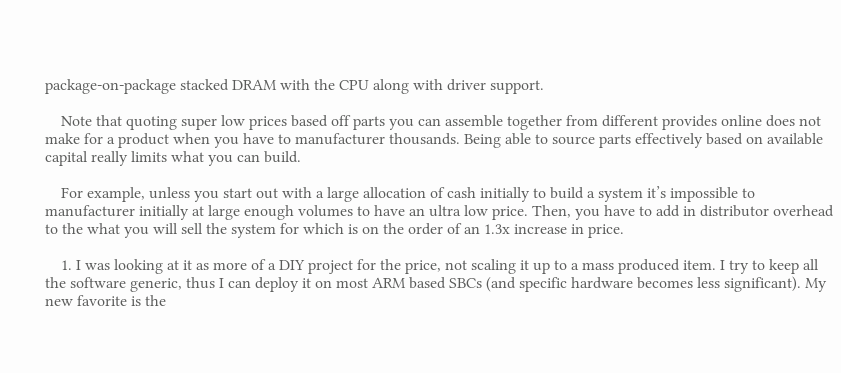package-on-package stacked DRAM with the CPU along with driver support.

    Note that quoting super low prices based off parts you can assemble together from different provides online does not make for a product when you have to manufacturer thousands. Being able to source parts effectively based on available capital really limits what you can build.

    For example, unless you start out with a large allocation of cash initially to build a system it’s impossible to manufacturer initially at large enough volumes to have an ultra low price. Then, you have to add in distributor overhead to the what you will sell the system for which is on the order of an 1.3x increase in price.

    1. I was looking at it as more of a DIY project for the price, not scaling it up to a mass produced item. I try to keep all the software generic, thus I can deploy it on most ARM based SBCs (and specific hardware becomes less significant). My new favorite is the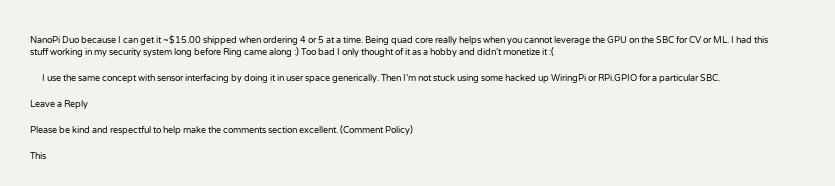NanoPi Duo because I can get it ~$15.00 shipped when ordering 4 or 5 at a time. Being quad core really helps when you cannot leverage the GPU on the SBC for CV or ML. I had this stuff working in my security system long before Ring came along :) Too bad I only thought of it as a hobby and didn’t monetize it :(

      I use the same concept with sensor interfacing by doing it in user space generically. Then I’m not stuck using some hacked up WiringPi or RPi.GPIO for a particular SBC.

Leave a Reply

Please be kind and respectful to help make the comments section excellent. (Comment Policy)

This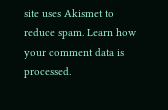site uses Akismet to reduce spam. Learn how your comment data is processed.